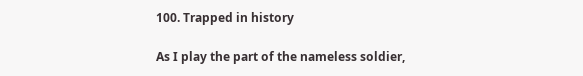100. Trapped in history

As I play the part of the nameless soldier,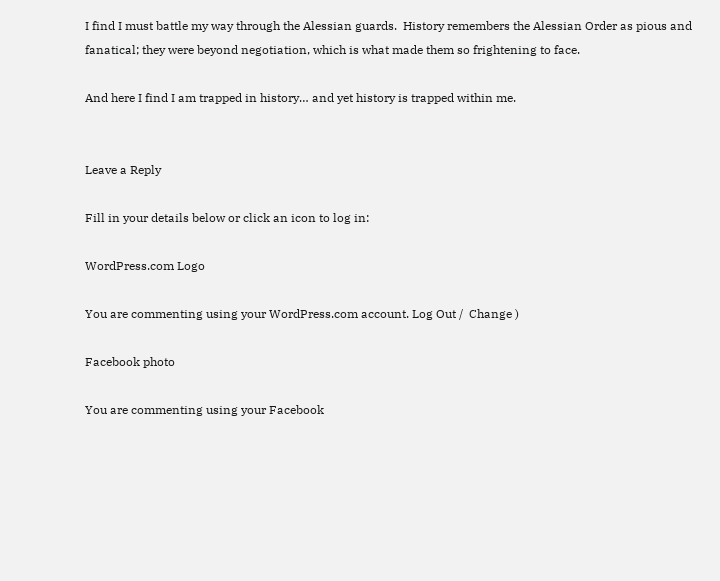I find I must battle my way through the Alessian guards.  History remembers the Alessian Order as pious and fanatical; they were beyond negotiation, which is what made them so frightening to face.

And here I find I am trapped in history… and yet history is trapped within me.


Leave a Reply

Fill in your details below or click an icon to log in:

WordPress.com Logo

You are commenting using your WordPress.com account. Log Out /  Change )

Facebook photo

You are commenting using your Facebook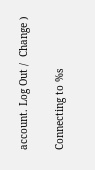account. Log Out /  Change )

Connecting to %s